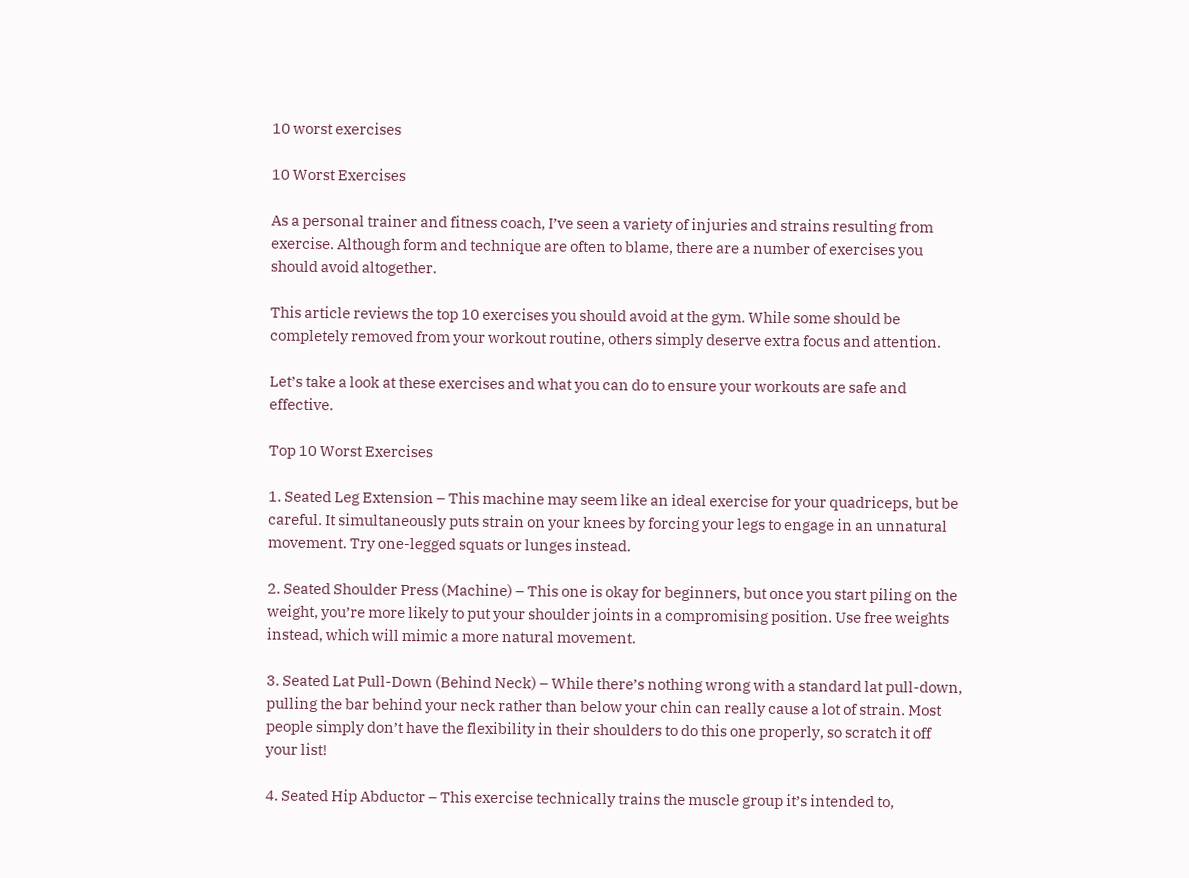10 worst exercises

10 Worst Exercises

As a personal trainer and fitness coach, I’ve seen a variety of injuries and strains resulting from exercise. Although form and technique are often to blame, there are a number of exercises you should avoid altogether.

This article reviews the top 10 exercises you should avoid at the gym. While some should be completely removed from your workout routine, others simply deserve extra focus and attention.

Let’s take a look at these exercises and what you can do to ensure your workouts are safe and effective.

Top 10 Worst Exercises

1. Seated Leg Extension – This machine may seem like an ideal exercise for your quadriceps, but be careful. It simultaneously puts strain on your knees by forcing your legs to engage in an unnatural movement. Try one-legged squats or lunges instead.

2. Seated Shoulder Press (Machine) – This one is okay for beginners, but once you start piling on the weight, you’re more likely to put your shoulder joints in a compromising position. Use free weights instead, which will mimic a more natural movement.

3. Seated Lat Pull-Down (Behind Neck) – While there’s nothing wrong with a standard lat pull-down, pulling the bar behind your neck rather than below your chin can really cause a lot of strain. Most people simply don’t have the flexibility in their shoulders to do this one properly, so scratch it off your list!

4. Seated Hip Abductor – This exercise technically trains the muscle group it’s intended to,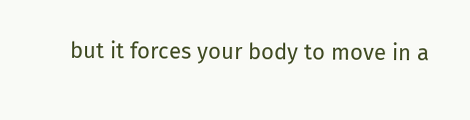but it forces your body to move in a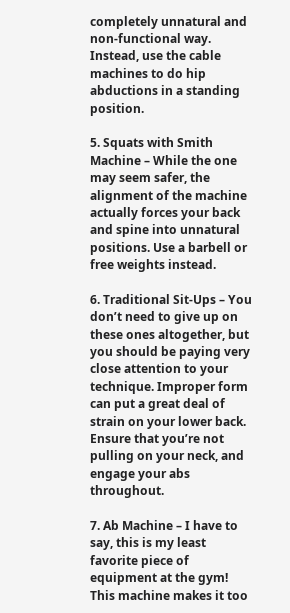completely unnatural and non-functional way. Instead, use the cable machines to do hip abductions in a standing position.

5. Squats with Smith Machine – While the one may seem safer, the alignment of the machine actually forces your back and spine into unnatural positions. Use a barbell or free weights instead.

6. Traditional Sit-Ups – You don’t need to give up on these ones altogether, but you should be paying very close attention to your technique. Improper form can put a great deal of strain on your lower back. Ensure that you’re not pulling on your neck, and engage your abs throughout.

7. Ab Machine – I have to say, this is my least favorite piece of equipment at the gym! This machine makes it too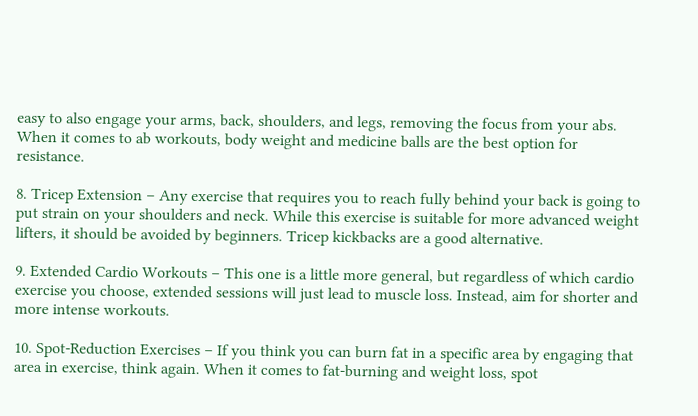easy to also engage your arms, back, shoulders, and legs, removing the focus from your abs. When it comes to ab workouts, body weight and medicine balls are the best option for resistance.

8. Tricep Extension – Any exercise that requires you to reach fully behind your back is going to put strain on your shoulders and neck. While this exercise is suitable for more advanced weight lifters, it should be avoided by beginners. Tricep kickbacks are a good alternative.

9. Extended Cardio Workouts – This one is a little more general, but regardless of which cardio exercise you choose, extended sessions will just lead to muscle loss. Instead, aim for shorter and more intense workouts.

10. Spot-Reduction Exercises – If you think you can burn fat in a specific area by engaging that area in exercise, think again. When it comes to fat-burning and weight loss, spot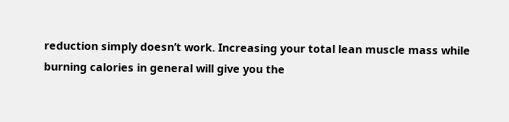reduction simply doesn’t work. Increasing your total lean muscle mass while burning calories in general will give you the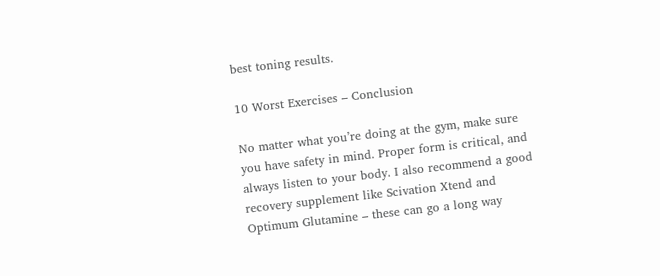best toning results.

10 Worst Exercises – Conclusion

No matter what you’re doing at the gym, make sure you have safety in mind. Proper form is critical, and always listen to your body. I also recommend a good recovery supplement like Scivation Xtend and Optimum Glutamine – these can go a long way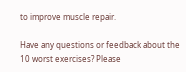to improve muscle repair.

Have any questions or feedback about the 10 worst exercises? Please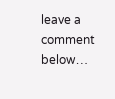leave a comment below…